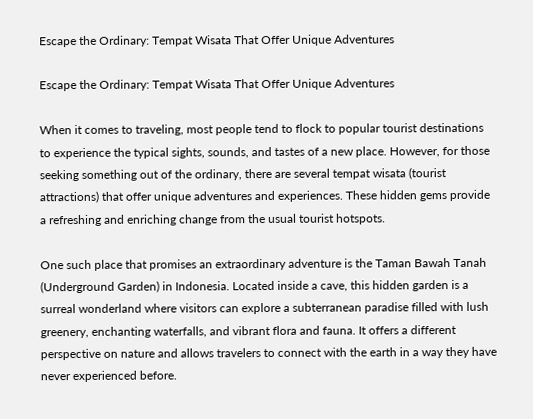Escape the Ordinary: Tempat Wisata That Offer Unique Adventures

Escape the Ordinary: Tempat Wisata That Offer Unique Adventures

When it comes to traveling, most people tend to flock to popular tourist destinations to experience the typical sights, sounds, and tastes of a new place. However, for those seeking something out of the ordinary, there are several tempat wisata (tourist attractions) that offer unique adventures and experiences. These hidden gems provide a refreshing and enriching change from the usual tourist hotspots.

One such place that promises an extraordinary adventure is the Taman Bawah Tanah (Underground Garden) in Indonesia. Located inside a cave, this hidden garden is a surreal wonderland where visitors can explore a subterranean paradise filled with lush greenery, enchanting waterfalls, and vibrant flora and fauna. It offers a different perspective on nature and allows travelers to connect with the earth in a way they have never experienced before.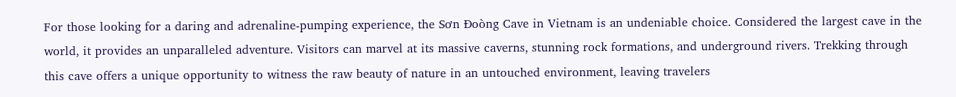For those looking for a daring and adrenaline-pumping experience, the Sơn Đoòng Cave in Vietnam is an undeniable choice. Considered the largest cave in the world, it provides an unparalleled adventure. Visitors can marvel at its massive caverns, stunning rock formations, and underground rivers. Trekking through this cave offers a unique opportunity to witness the raw beauty of nature in an untouched environment, leaving travelers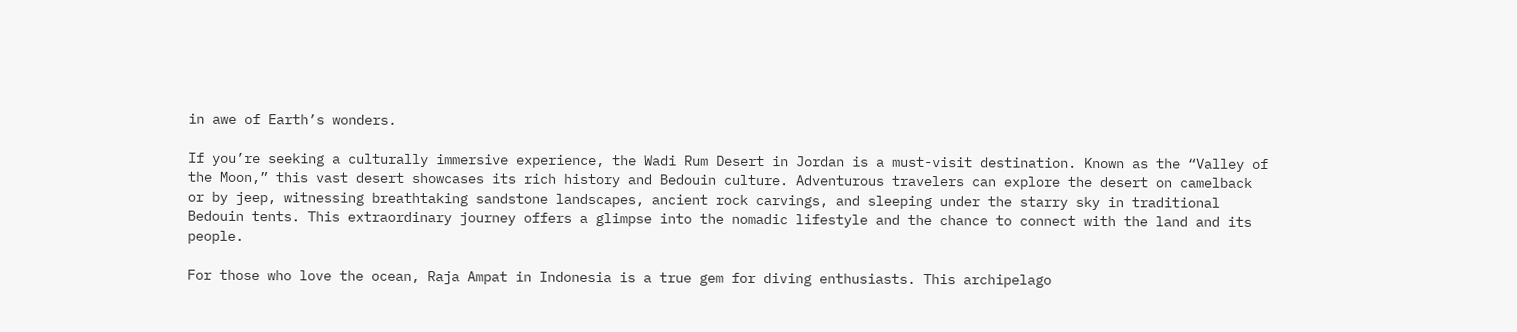in awe of Earth’s wonders.

If you’re seeking a culturally immersive experience, the Wadi Rum Desert in Jordan is a must-visit destination. Known as the “Valley of the Moon,” this vast desert showcases its rich history and Bedouin culture. Adventurous travelers can explore the desert on camelback or by jeep, witnessing breathtaking sandstone landscapes, ancient rock carvings, and sleeping under the starry sky in traditional Bedouin tents. This extraordinary journey offers a glimpse into the nomadic lifestyle and the chance to connect with the land and its people.

For those who love the ocean, Raja Ampat in Indonesia is a true gem for diving enthusiasts. This archipelago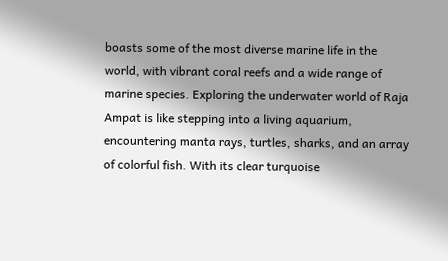boasts some of the most diverse marine life in the world, with vibrant coral reefs and a wide range of marine species. Exploring the underwater world of Raja Ampat is like stepping into a living aquarium, encountering manta rays, turtles, sharks, and an array of colorful fish. With its clear turquoise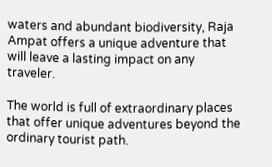waters and abundant biodiversity, Raja Ampat offers a unique adventure that will leave a lasting impact on any traveler.

The world is full of extraordinary places that offer unique adventures beyond the ordinary tourist path.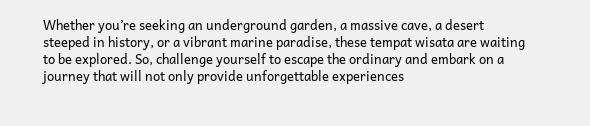Whether you’re seeking an underground garden, a massive cave, a desert steeped in history, or a vibrant marine paradise, these tempat wisata are waiting to be explored. So, challenge yourself to escape the ordinary and embark on a journey that will not only provide unforgettable experiences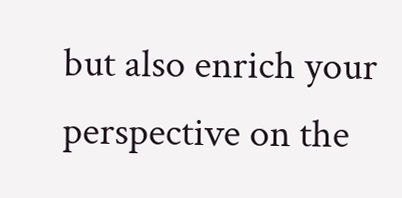but also enrich your perspective on the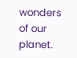wonders of our planet.